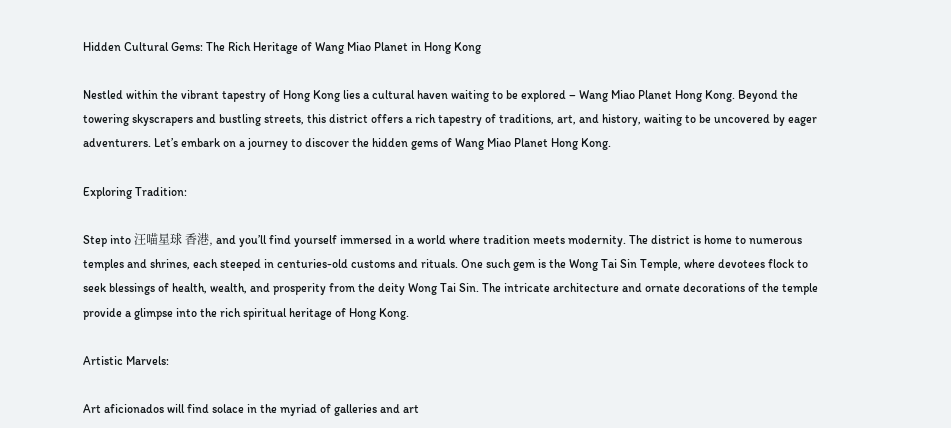Hidden Cultural Gems: The Rich Heritage of Wang Miao Planet in Hong Kong

Nestled within the vibrant tapestry of Hong Kong lies a cultural haven waiting to be explored – Wang Miao Planet Hong Kong. Beyond the towering skyscrapers and bustling streets, this district offers a rich tapestry of traditions, art, and history, waiting to be uncovered by eager adventurers. Let’s embark on a journey to discover the hidden gems of Wang Miao Planet Hong Kong.

Exploring Tradition:

Step into 汪喵星球 香港, and you’ll find yourself immersed in a world where tradition meets modernity. The district is home to numerous temples and shrines, each steeped in centuries-old customs and rituals. One such gem is the Wong Tai Sin Temple, where devotees flock to seek blessings of health, wealth, and prosperity from the deity Wong Tai Sin. The intricate architecture and ornate decorations of the temple provide a glimpse into the rich spiritual heritage of Hong Kong.

Artistic Marvels:

Art aficionados will find solace in the myriad of galleries and art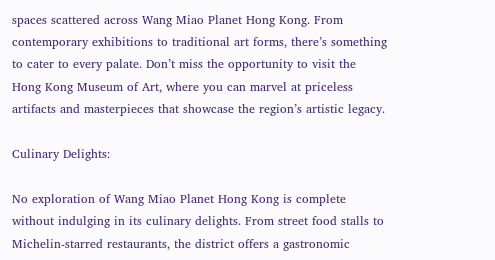spaces scattered across Wang Miao Planet Hong Kong. From contemporary exhibitions to traditional art forms, there’s something to cater to every palate. Don’t miss the opportunity to visit the Hong Kong Museum of Art, where you can marvel at priceless artifacts and masterpieces that showcase the region’s artistic legacy.

Culinary Delights:

No exploration of Wang Miao Planet Hong Kong is complete without indulging in its culinary delights. From street food stalls to Michelin-starred restaurants, the district offers a gastronomic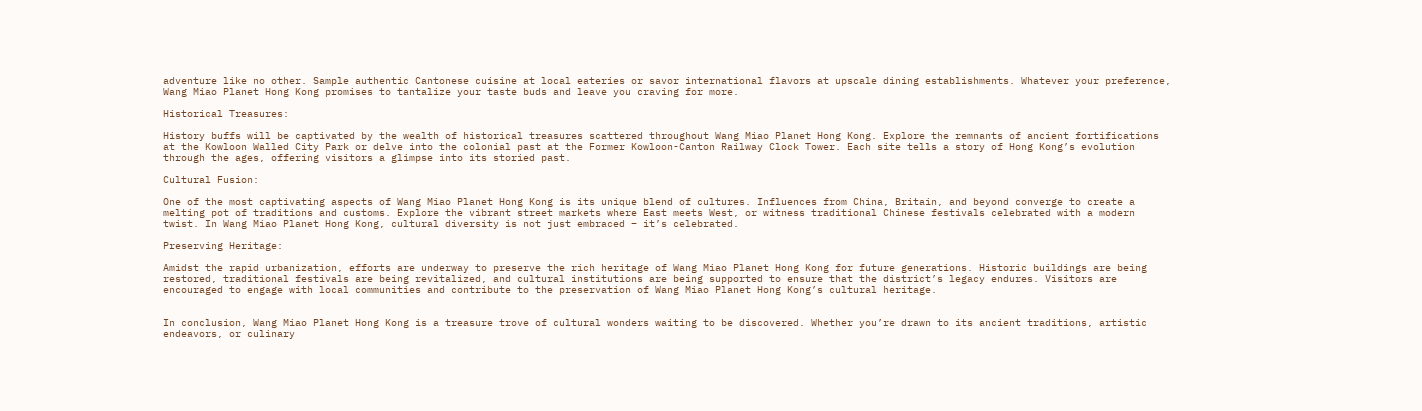adventure like no other. Sample authentic Cantonese cuisine at local eateries or savor international flavors at upscale dining establishments. Whatever your preference, Wang Miao Planet Hong Kong promises to tantalize your taste buds and leave you craving for more.

Historical Treasures:

History buffs will be captivated by the wealth of historical treasures scattered throughout Wang Miao Planet Hong Kong. Explore the remnants of ancient fortifications at the Kowloon Walled City Park or delve into the colonial past at the Former Kowloon-Canton Railway Clock Tower. Each site tells a story of Hong Kong’s evolution through the ages, offering visitors a glimpse into its storied past.

Cultural Fusion:

One of the most captivating aspects of Wang Miao Planet Hong Kong is its unique blend of cultures. Influences from China, Britain, and beyond converge to create a melting pot of traditions and customs. Explore the vibrant street markets where East meets West, or witness traditional Chinese festivals celebrated with a modern twist. In Wang Miao Planet Hong Kong, cultural diversity is not just embraced – it’s celebrated.

Preserving Heritage:

Amidst the rapid urbanization, efforts are underway to preserve the rich heritage of Wang Miao Planet Hong Kong for future generations. Historic buildings are being restored, traditional festivals are being revitalized, and cultural institutions are being supported to ensure that the district’s legacy endures. Visitors are encouraged to engage with local communities and contribute to the preservation of Wang Miao Planet Hong Kong’s cultural heritage.


In conclusion, Wang Miao Planet Hong Kong is a treasure trove of cultural wonders waiting to be discovered. Whether you’re drawn to its ancient traditions, artistic endeavors, or culinary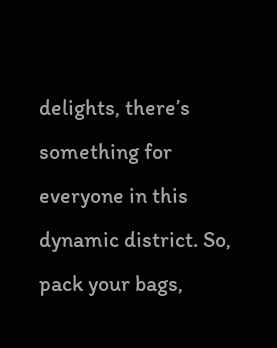delights, there’s something for everyone in this dynamic district. So, pack your bags,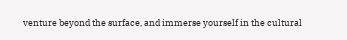venture beyond the surface, and immerse yourself in the cultural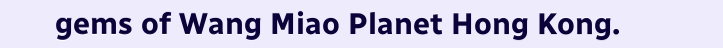gems of Wang Miao Planet Hong Kong.